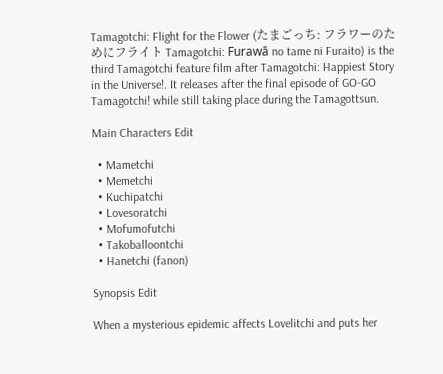Tamagotchi: Flight for the Flower (たまごっち: フラワーのためにフライト Tamagotchi: Furawā no tame ni Furaito) is the third Tamagotchi feature film after Tamagotchi: Happiest Story in the Universe!. It releases after the final episode of GO-GO Tamagotchi! while still taking place during the Tamagottsun.

Main Characters Edit

  • Mametchi
  • Memetchi
  • Kuchipatchi
  • Lovesoratchi
  • Mofumofutchi
  • Takoballoontchi
  • Hanetchi (fanon)

Synopsis Edit

When a mysterious epidemic affects Lovelitchi and puts her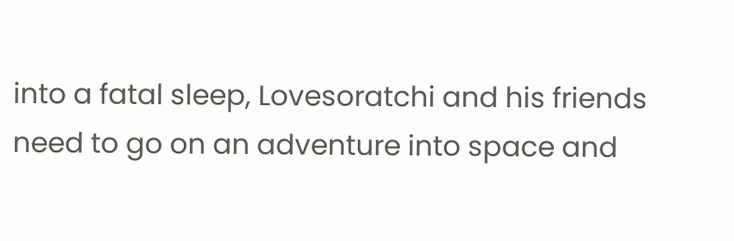into a fatal sleep, Lovesoratchi and his friends need to go on an adventure into space and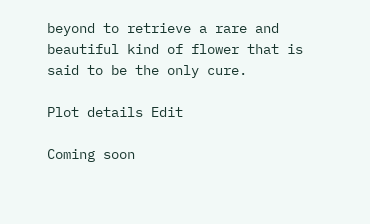beyond to retrieve a rare and beautiful kind of flower that is said to be the only cure.

Plot details Edit

Coming soon